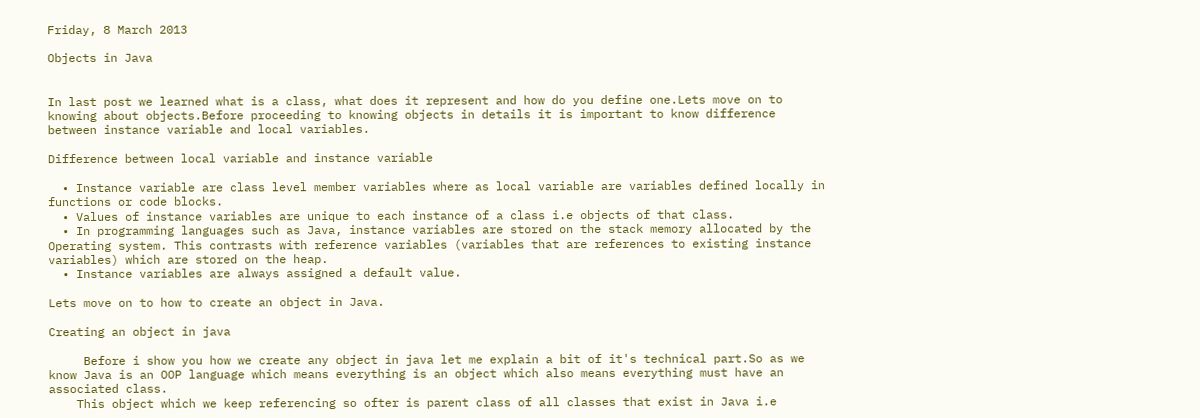Friday, 8 March 2013

Objects in Java


In last post we learned what is a class, what does it represent and how do you define one.Lets move on to knowing about objects.Before proceeding to knowing objects in details it is important to know difference between instance variable and local variables.

Difference between local variable and instance variable

  • Instance variable are class level member variables where as local variable are variables defined locally in functions or code blocks.
  • Values of instance variables are unique to each instance of a class i.e objects of that class.
  • In programming languages such as Java, instance variables are stored on the stack memory allocated by the Operating system. This contrasts with reference variables (variables that are references to existing instance variables) which are stored on the heap.
  • Instance variables are always assigned a default value.

Lets move on to how to create an object in Java.

Creating an object in java

     Before i show you how we create any object in java let me explain a bit of it's technical part.So as we know Java is an OOP language which means everything is an object which also means everything must have an associated class.
    This object which we keep referencing so ofter is parent class of all classes that exist in Java i.e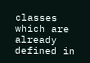classes which are already defined in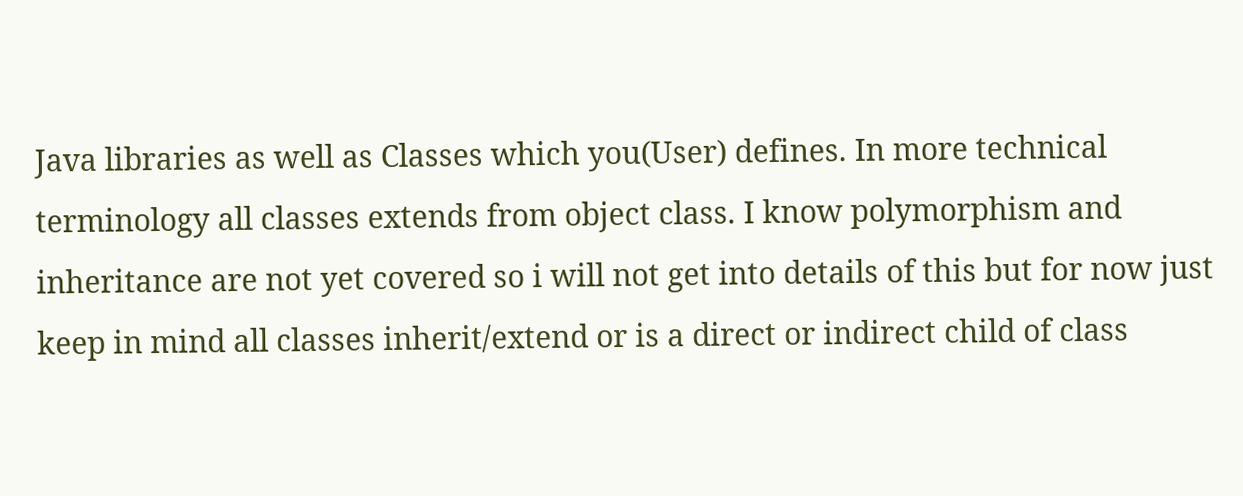Java libraries as well as Classes which you(User) defines. In more technical terminology all classes extends from object class. I know polymorphism and inheritance are not yet covered so i will not get into details of this but for now just keep in mind all classes inherit/extend or is a direct or indirect child of class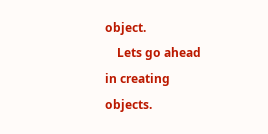object.
    Lets go ahead in creating objects.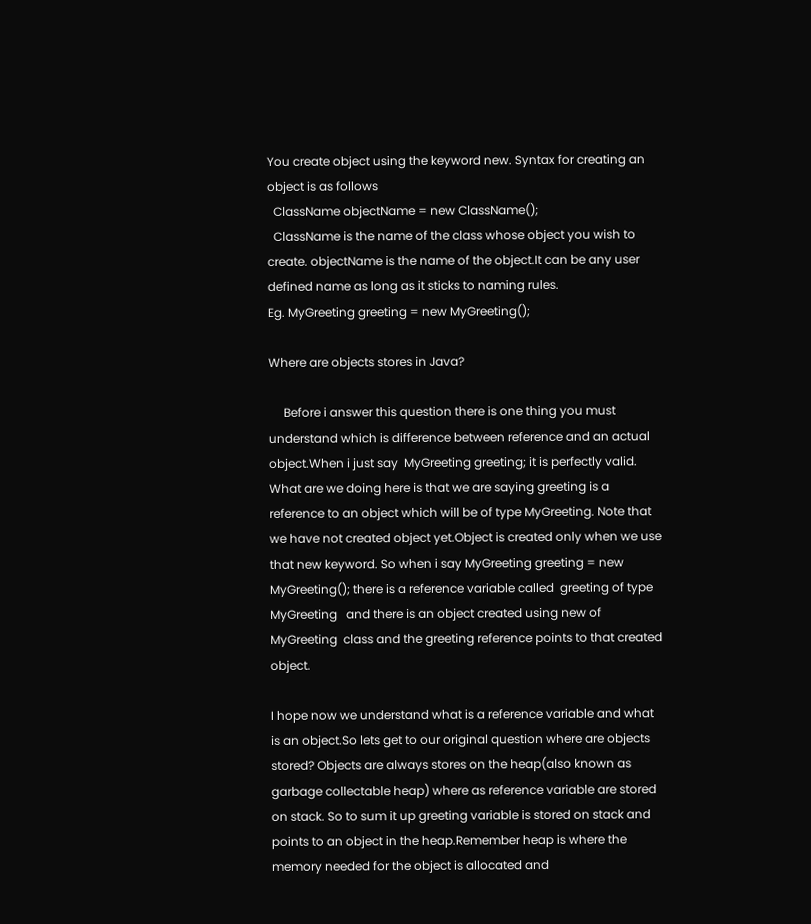You create object using the keyword new. Syntax for creating an object is as follows
  ClassName objectName = new ClassName();
  ClassName is the name of the class whose object you wish to create. objectName is the name of the object.It can be any user defined name as long as it sticks to naming rules.
Eg. MyGreeting greeting = new MyGreeting();

Where are objects stores in Java?

     Before i answer this question there is one thing you must understand which is difference between reference and an actual object.When i just say  MyGreeting greeting; it is perfectly valid. What are we doing here is that we are saying greeting is a reference to an object which will be of type MyGreeting. Note that we have not created object yet.Object is created only when we use that new keyword. So when i say MyGreeting greeting = new MyGreeting(); there is a reference variable called  greeting of type MyGreeting   and there is an object created using new of MyGreeting  class and the greeting reference points to that created object.

I hope now we understand what is a reference variable and what is an object.So lets get to our original question where are objects stored? Objects are always stores on the heap(also known as garbage collectable heap) where as reference variable are stored on stack. So to sum it up greeting variable is stored on stack and points to an object in the heap.Remember heap is where the memory needed for the object is allocated and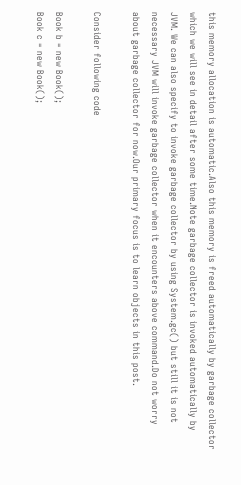this memory allocation is automatic.Also this memory is freed automatically by garbage collector which we will see in detail after some time.Note garbage collector is invoked automatically by JVM. We can also specify to invoke garbage collector by using System.gc() but still it is not necessary JVM will invoke garbage collector when it encounters above command.Do not worry about garbage collector for now.Our primary focus is to learn objects in this post.

Consider following code

Book b = new Book();
Book c = new Book();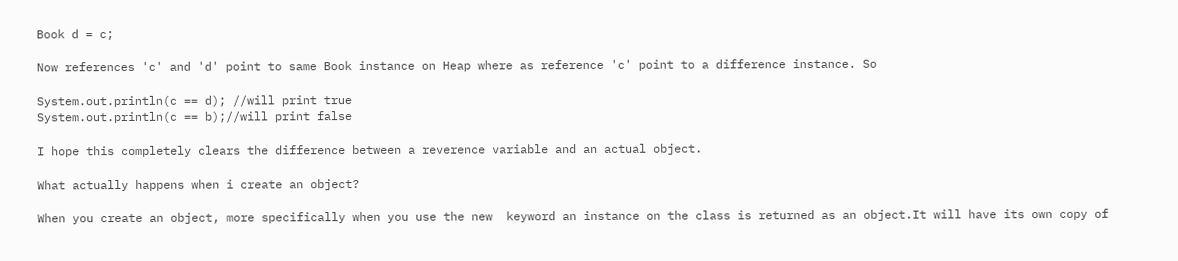Book d = c;

Now references 'c' and 'd' point to same Book instance on Heap where as reference 'c' point to a difference instance. So

System.out.println(c == d); //will print true
System.out.println(c == b);//will print false

I hope this completely clears the difference between a reverence variable and an actual object.

What actually happens when i create an object?

When you create an object, more specifically when you use the new  keyword an instance on the class is returned as an object.It will have its own copy of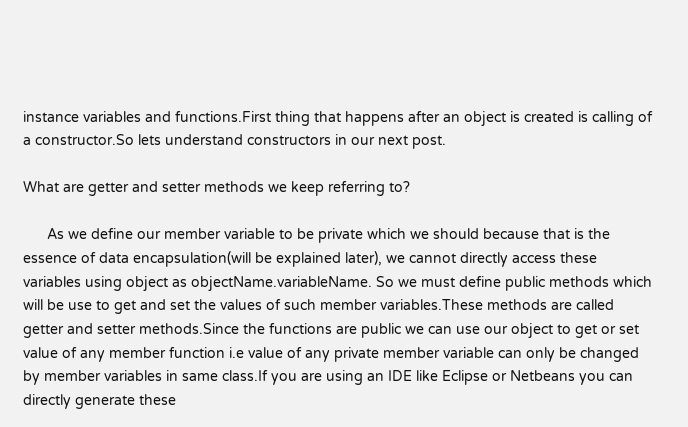instance variables and functions.First thing that happens after an object is created is calling of a constructor.So lets understand constructors in our next post.

What are getter and setter methods we keep referring to?

      As we define our member variable to be private which we should because that is the essence of data encapsulation(will be explained later), we cannot directly access these variables using object as objectName.variableName. So we must define public methods which will be use to get and set the values of such member variables.These methods are called getter and setter methods.Since the functions are public we can use our object to get or set value of any member function i.e value of any private member variable can only be changed by member variables in same class.If you are using an IDE like Eclipse or Netbeans you can directly generate these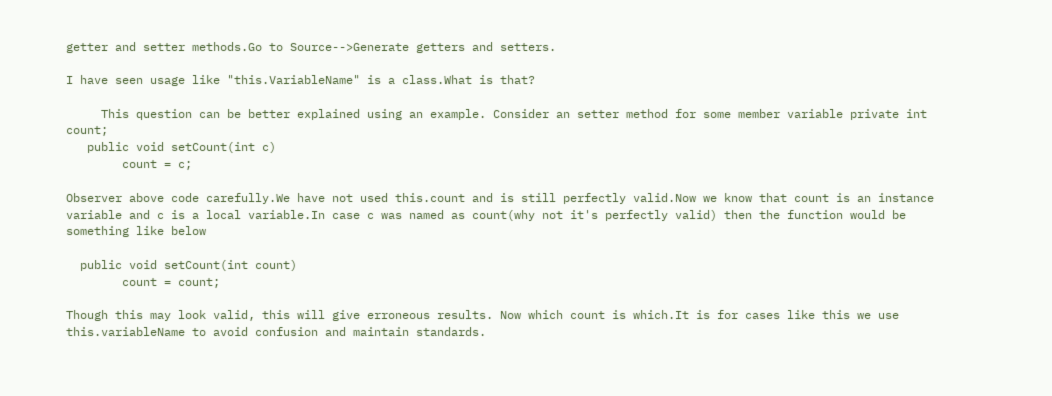getter and setter methods.Go to Source-->Generate getters and setters.

I have seen usage like "this.VariableName" is a class.What is that?

     This question can be better explained using an example. Consider an setter method for some member variable private int count;
   public void setCount(int c)
        count = c;

Observer above code carefully.We have not used this.count and is still perfectly valid.Now we know that count is an instance variable and c is a local variable.In case c was named as count(why not it's perfectly valid) then the function would be something like below

  public void setCount(int count)
        count = count;

Though this may look valid, this will give erroneous results. Now which count is which.It is for cases like this we use this.variableName to avoid confusion and maintain standards.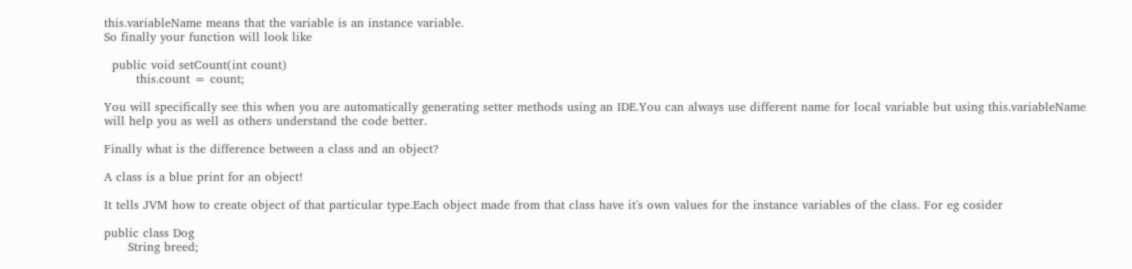this.variableName means that the variable is an instance variable.
So finally your function will look like

  public void setCount(int count)
        this.count = count;

You will specifically see this when you are automatically generating setter methods using an IDE.You can always use different name for local variable but using this.variableName will help you as well as others understand the code better.

Finally what is the difference between a class and an object?

A class is a blue print for an object!

It tells JVM how to create object of that particular type.Each object made from that class have it's own values for the instance variables of the class. For eg cosider

public class Dog
      String breed;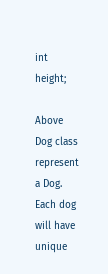int height;

Above Dog class represent a Dog. Each dog will have unique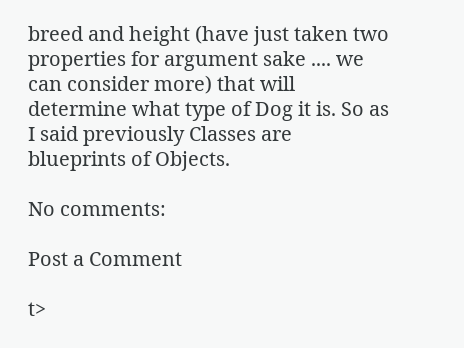breed and height (have just taken two properties for argument sake .... we can consider more) that will determine what type of Dog it is. So as I said previously Classes are blueprints of Objects.

No comments:

Post a Comment

t>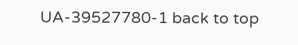UA-39527780-1 back to top